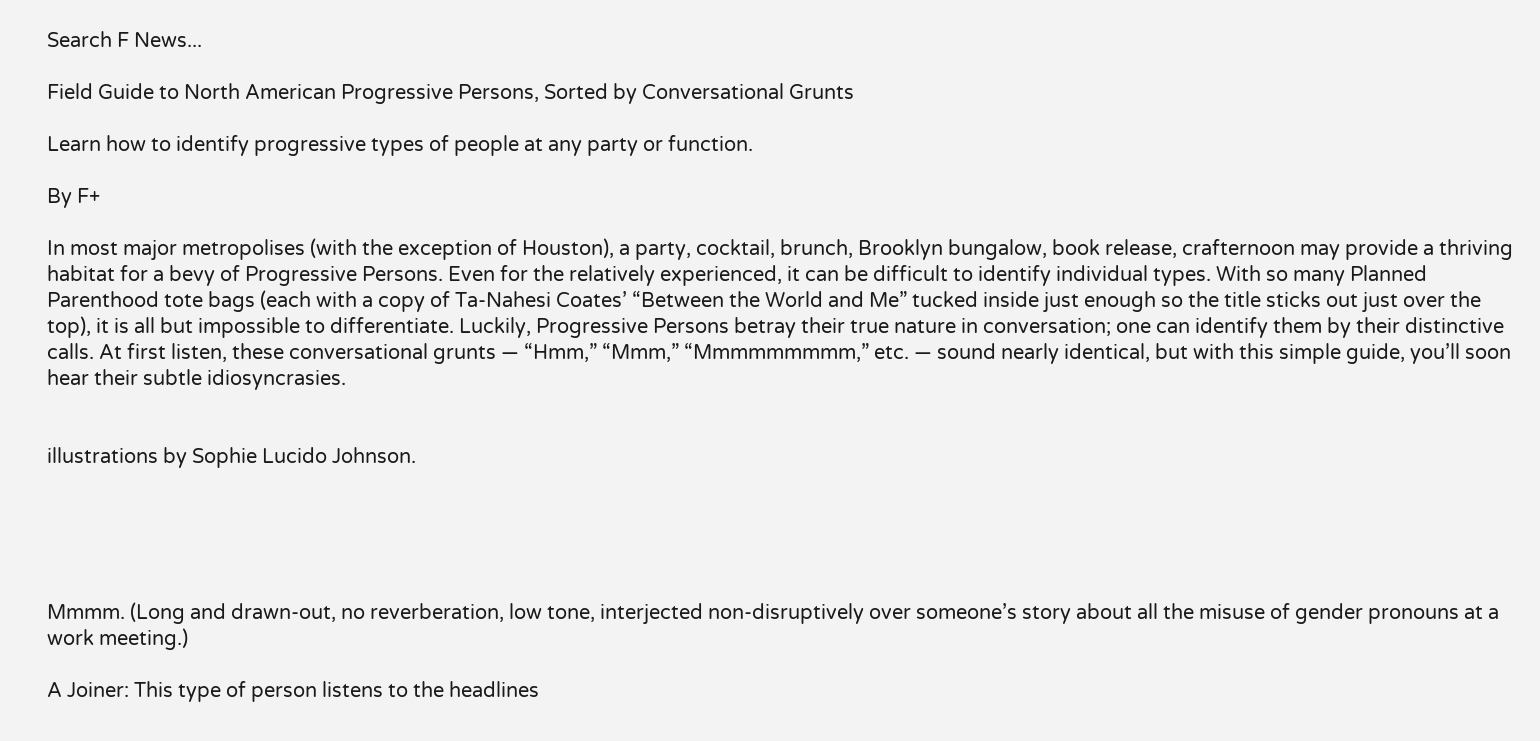Search F News...

Field Guide to North American Progressive Persons, Sorted by Conversational Grunts

Learn how to identify progressive types of people at any party or function.

By F+

In most major metropolises (with the exception of Houston), a party, cocktail, brunch, Brooklyn bungalow, book release, crafternoon may provide a thriving habitat for a bevy of Progressive Persons. Even for the relatively experienced, it can be difficult to identify individual types. With so many Planned Parenthood tote bags (each with a copy of Ta-Nahesi Coates’ “Between the World and Me” tucked inside just enough so the title sticks out just over the top), it is all but impossible to differentiate. Luckily, Progressive Persons betray their true nature in conversation; one can identify them by their distinctive calls. At first listen, these conversational grunts — “Hmm,” “Mmm,” “Mmmmmmmmm,” etc. — sound nearly identical, but with this simple guide, you’ll soon hear their subtle idiosyncrasies.


illustrations by Sophie Lucido Johnson.





Mmmm. (Long and drawn-out, no reverberation, low tone, interjected non-disruptively over someone’s story about all the misuse of gender pronouns at a work meeting.)

A Joiner: This type of person listens to the headlines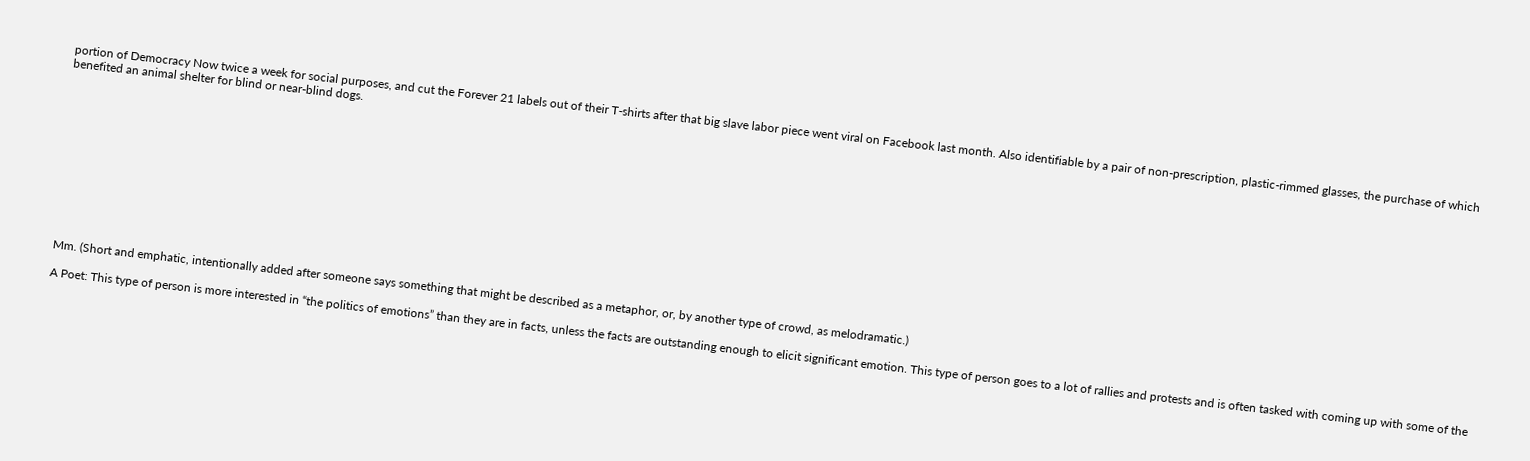portion of Democracy Now twice a week for social purposes, and cut the Forever 21 labels out of their T-shirts after that big slave labor piece went viral on Facebook last month. Also identifiable by a pair of non-prescription, plastic-rimmed glasses, the purchase of which benefited an animal shelter for blind or near-blind dogs.












Mm. (Short and emphatic, intentionally added after someone says something that might be described as a metaphor, or, by another type of crowd, as melodramatic.)

A Poet: This type of person is more interested in “the politics of emotions” than they are in facts, unless the facts are outstanding enough to elicit significant emotion. This type of person goes to a lot of rallies and protests and is often tasked with coming up with some of the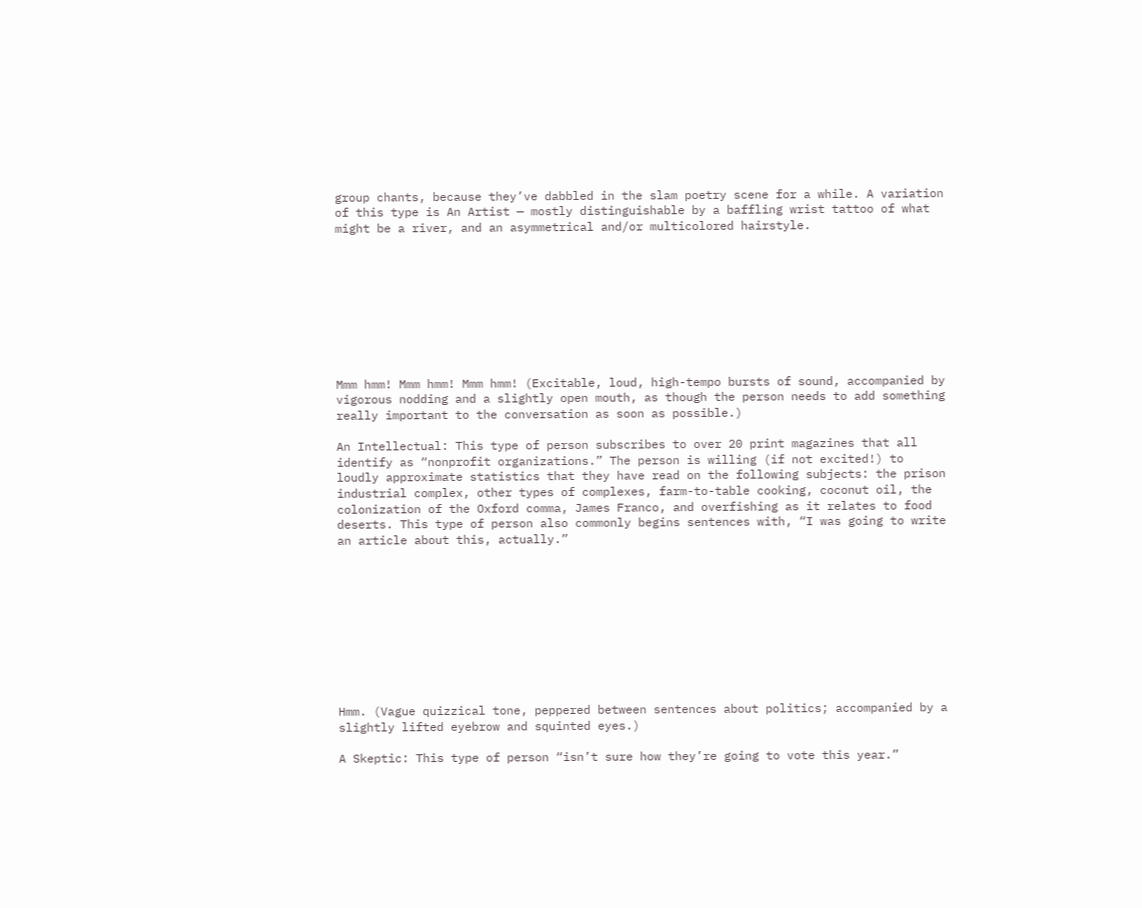group chants, because they’ve dabbled in the slam poetry scene for a while. A variation of this type is An Artist — mostly distinguishable by a baffling wrist tattoo of what might be a river, and an asymmetrical and/or multicolored hairstyle.









Mmm hmm! Mmm hmm! Mmm hmm! (Excitable, loud, high-tempo bursts of sound, accompanied by vigorous nodding and a slightly open mouth, as though the person needs to add something really important to the conversation as soon as possible.)

An Intellectual: This type of person subscribes to over 20 print magazines that all identify as “nonprofit organizations.” The person is willing (if not excited!) to loudly approximate statistics that they have read on the following subjects: the prison industrial complex, other types of complexes, farm-to-table cooking, coconut oil, the colonization of the Oxford comma, James Franco, and overfishing as it relates to food deserts. This type of person also commonly begins sentences with, “I was going to write an article about this, actually.”










Hmm. (Vague quizzical tone, peppered between sentences about politics; accompanied by a slightly lifted eyebrow and squinted eyes.)

A Skeptic: This type of person “isn’t sure how they’re going to vote this year.”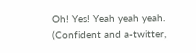Oh! Yes! Yeah yeah yeah. (Confident and a-twitter,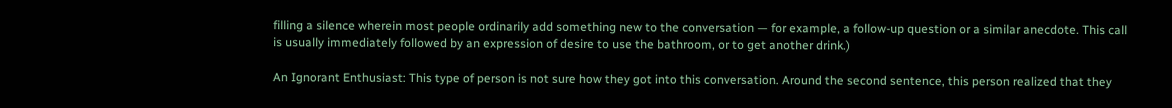filling a silence wherein most people ordinarily add something new to the conversation — for example, a follow-up question or a similar anecdote. This call is usually immediately followed by an expression of desire to use the bathroom, or to get another drink.)

An Ignorant Enthusiast: This type of person is not sure how they got into this conversation. Around the second sentence, this person realized that they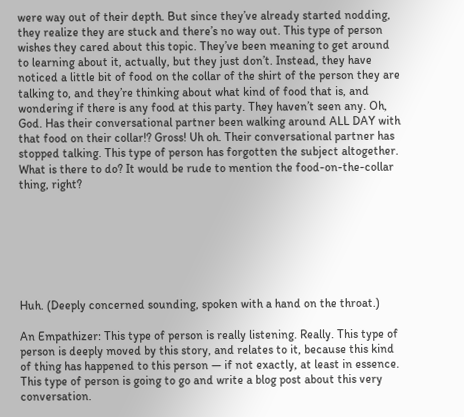were way out of their depth. But since they’ve already started nodding, they realize they are stuck and there’s no way out. This type of person wishes they cared about this topic. They’ve been meaning to get around to learning about it, actually, but they just don’t. Instead, they have noticed a little bit of food on the collar of the shirt of the person they are talking to, and they’re thinking about what kind of food that is, and wondering if there is any food at this party. They haven’t seen any. Oh, God. Has their conversational partner been walking around ALL DAY with that food on their collar!? Gross! Uh oh. Their conversational partner has stopped talking. This type of person has forgotten the subject altogether. What is there to do? It would be rude to mention the food-on-the-collar thing, right?







Huh. (Deeply concerned sounding, spoken with a hand on the throat.)

An Empathizer: This type of person is really listening. Really. This type of person is deeply moved by this story, and relates to it, because this kind of thing has happened to this person — if not exactly, at least in essence. This type of person is going to go and write a blog post about this very conversation.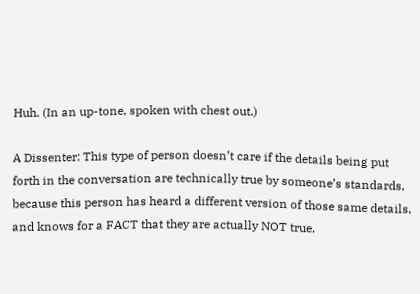Huh. (In an up-tone, spoken with chest out.)

A Dissenter: This type of person doesn’t care if the details being put forth in the conversation are technically true by someone’s standards, because this person has heard a different version of those same details, and knows for a FACT that they are actually NOT true.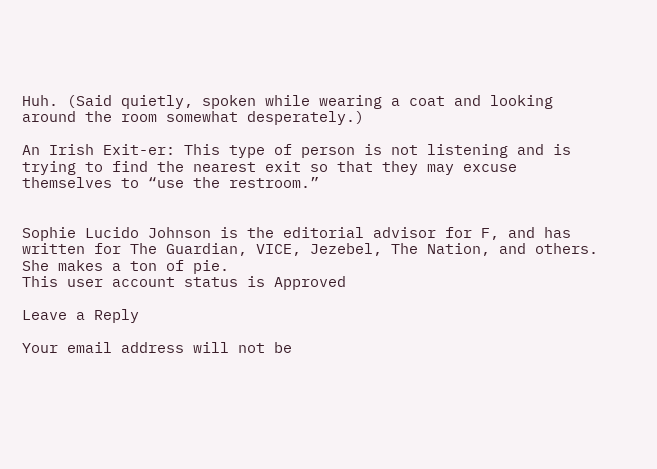Huh. (Said quietly, spoken while wearing a coat and looking around the room somewhat desperately.)

An Irish Exit-er: This type of person is not listening and is trying to find the nearest exit so that they may excuse themselves to “use the restroom.”


Sophie Lucido Johnson is the editorial advisor for F, and has written for The Guardian, VICE, Jezebel, The Nation, and others. She makes a ton of pie.
This user account status is Approved

Leave a Reply

Your email address will not be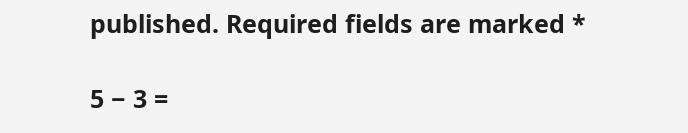published. Required fields are marked *

5 − 3 =